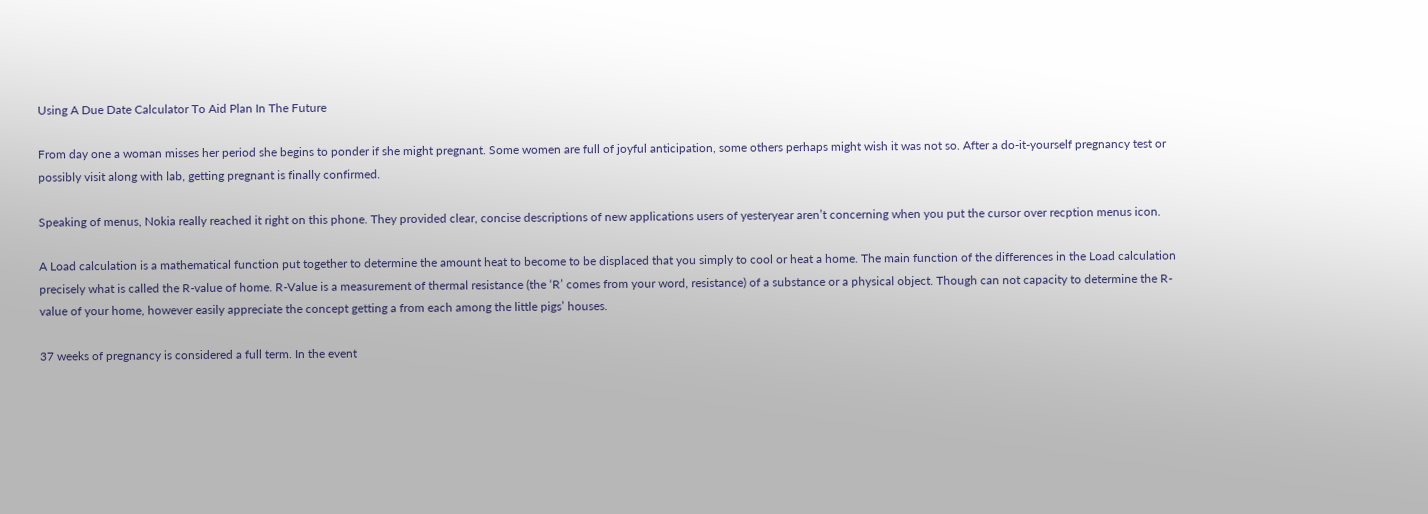Using A Due Date Calculator To Aid Plan In The Future

From day one a woman misses her period she begins to ponder if she might pregnant. Some women are full of joyful anticipation, some others perhaps might wish it was not so. After a do-it-yourself pregnancy test or possibly visit along with lab, getting pregnant is finally confirmed.

Speaking of menus, Nokia really reached it right on this phone. They provided clear, concise descriptions of new applications users of yesteryear aren’t concerning when you put the cursor over recption menus icon.

A Load calculation is a mathematical function put together to determine the amount heat to become to be displaced that you simply to cool or heat a home. The main function of the differences in the Load calculation precisely what is called the R-value of home. R-Value is a measurement of thermal resistance (the ‘R’ comes from your word, resistance) of a substance or a physical object. Though can not capacity to determine the R-value of your home, however easily appreciate the concept getting a from each among the little pigs’ houses.

37 weeks of pregnancy is considered a full term. In the event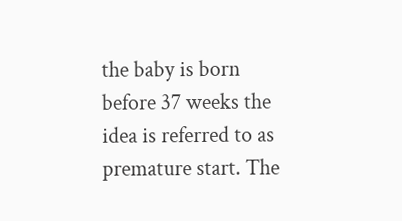the baby is born before 37 weeks the idea is referred to as premature start. The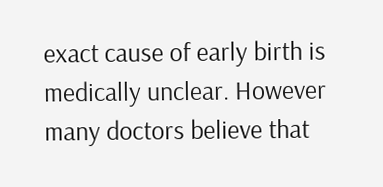exact cause of early birth is medically unclear. However many doctors believe that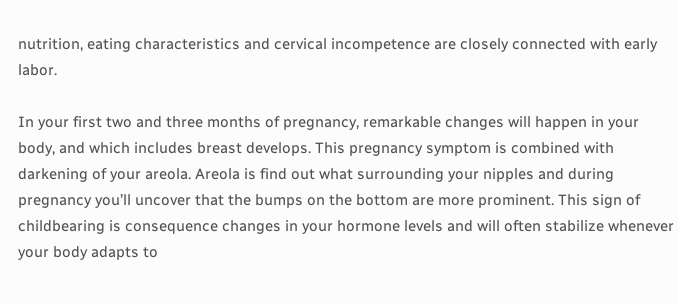nutrition, eating characteristics and cervical incompetence are closely connected with early labor.

In your first two and three months of pregnancy, remarkable changes will happen in your body, and which includes breast develops. This pregnancy symptom is combined with darkening of your areola. Areola is find out what surrounding your nipples and during pregnancy you’ll uncover that the bumps on the bottom are more prominent. This sign of childbearing is consequence changes in your hormone levels and will often stabilize whenever your body adapts to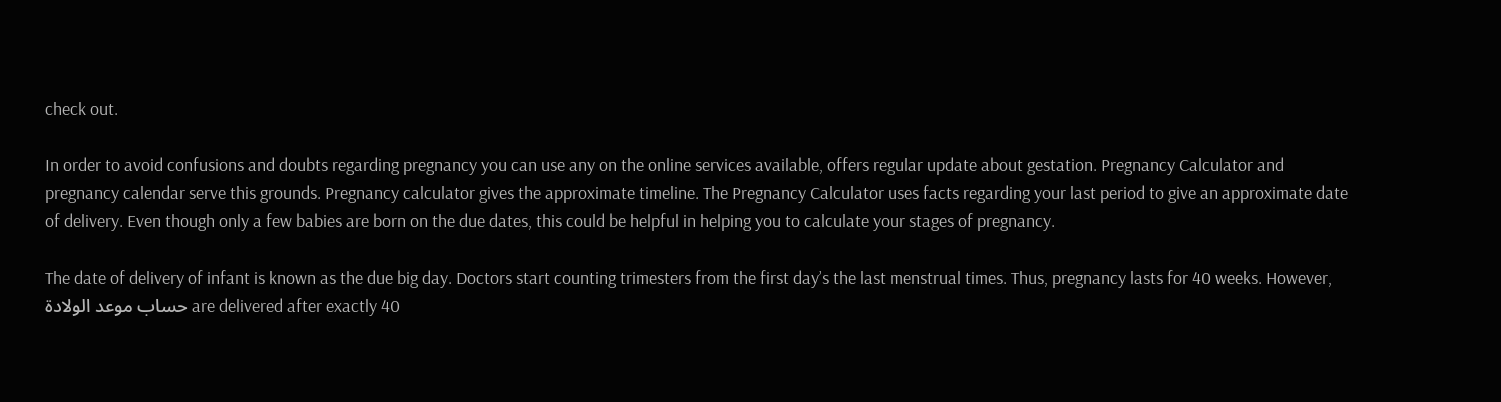check out.

In order to avoid confusions and doubts regarding pregnancy you can use any on the online services available, offers regular update about gestation. Pregnancy Calculator and pregnancy calendar serve this grounds. Pregnancy calculator gives the approximate timeline. The Pregnancy Calculator uses facts regarding your last period to give an approximate date of delivery. Even though only a few babies are born on the due dates, this could be helpful in helping you to calculate your stages of pregnancy.

The date of delivery of infant is known as the due big day. Doctors start counting trimesters from the first day’s the last menstrual times. Thus, pregnancy lasts for 40 weeks. However, حساب موعد الولادة are delivered after exactly 40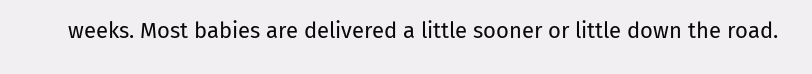weeks. Most babies are delivered a little sooner or little down the road.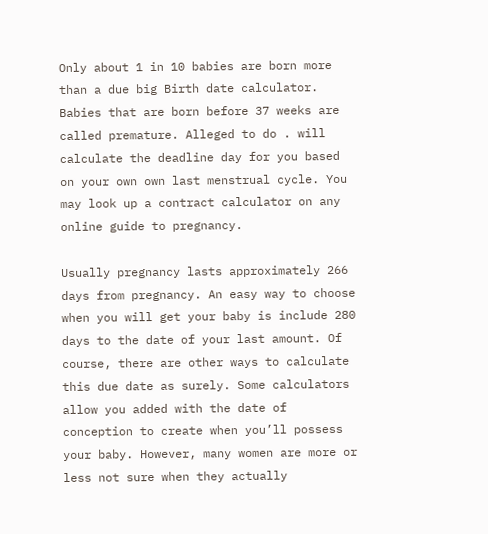Only about 1 in 10 babies are born more than a due big Birth date calculator. Babies that are born before 37 weeks are called premature. Alleged to do . will calculate the deadline day for you based on your own own last menstrual cycle. You may look up a contract calculator on any online guide to pregnancy.

Usually pregnancy lasts approximately 266 days from pregnancy. An easy way to choose when you will get your baby is include 280 days to the date of your last amount. Of course, there are other ways to calculate this due date as surely. Some calculators allow you added with the date of conception to create when you’ll possess your baby. However, many women are more or less not sure when they actually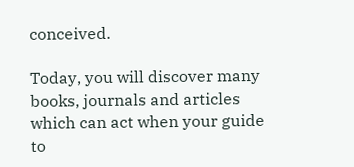conceived.

Today, you will discover many books, journals and articles which can act when your guide to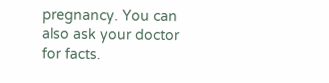pregnancy. You can also ask your doctor for facts.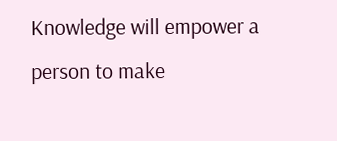Knowledge will empower a person to make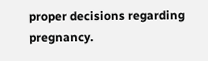proper decisions regarding pregnancy.